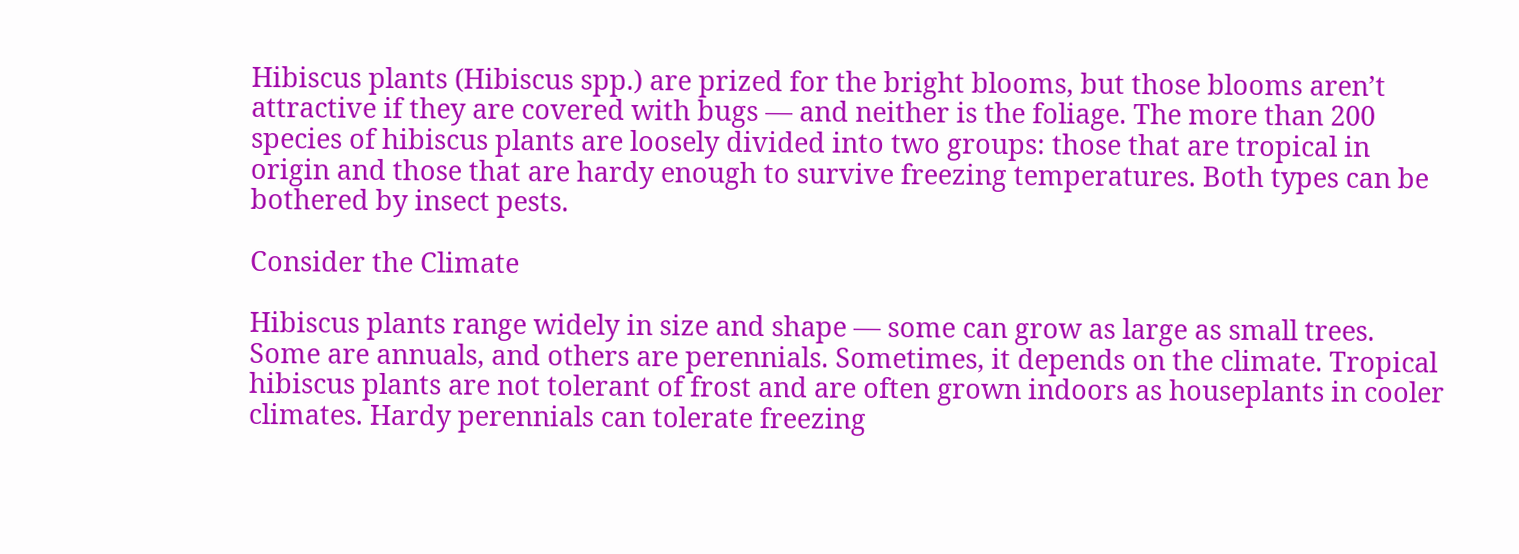Hibiscus plants (Hibiscus spp.) are prized for the bright blooms, but those blooms aren’t attractive if they are covered with bugs — and neither is the foliage. The more than 200 species of hibiscus plants are loosely divided into two groups: those that are tropical in origin and those that are hardy enough to survive freezing temperatures. Both types can be bothered by insect pests.

Consider the Climate

Hibiscus plants range widely in size and shape — some can grow as large as small trees. Some are annuals, and others are perennials. Sometimes, it depends on the climate. Tropical hibiscus plants are not tolerant of frost and are often grown indoors as houseplants in cooler climates. Hardy perennials can tolerate freezing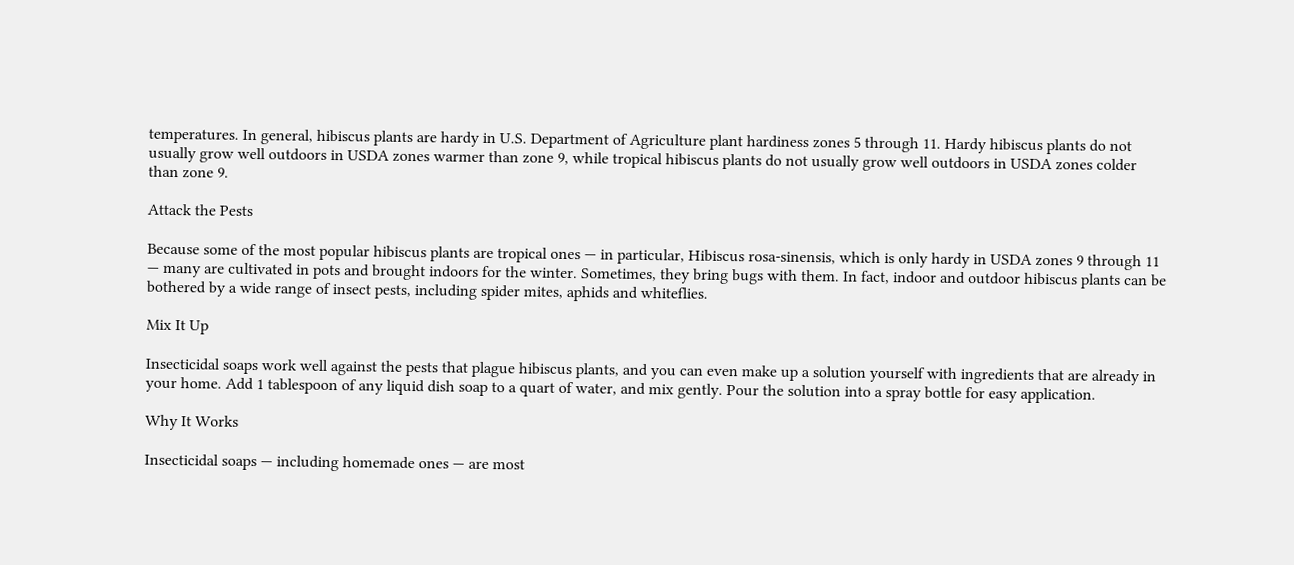temperatures. In general, hibiscus plants are hardy in U.S. Department of Agriculture plant hardiness zones 5 through 11. Hardy hibiscus plants do not usually grow well outdoors in USDA zones warmer than zone 9, while tropical hibiscus plants do not usually grow well outdoors in USDA zones colder than zone 9.

Attack the Pests

Because some of the most popular hibiscus plants are tropical ones — in particular, Hibiscus rosa-sinensis, which is only hardy in USDA zones 9 through 11 — many are cultivated in pots and brought indoors for the winter. Sometimes, they bring bugs with them. In fact, indoor and outdoor hibiscus plants can be bothered by a wide range of insect pests, including spider mites, aphids and whiteflies.

Mix It Up

Insecticidal soaps work well against the pests that plague hibiscus plants, and you can even make up a solution yourself with ingredients that are already in your home. Add 1 tablespoon of any liquid dish soap to a quart of water, and mix gently. Pour the solution into a spray bottle for easy application.

Why It Works

Insecticidal soaps — including homemade ones — are most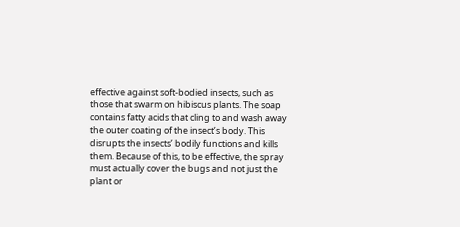effective against soft-bodied insects, such as those that swarm on hibiscus plants. The soap contains fatty acids that cling to and wash away the outer coating of the insect’s body. This disrupts the insects’ bodily functions and kills them. Because of this, to be effective, the spray must actually cover the bugs and not just the plant or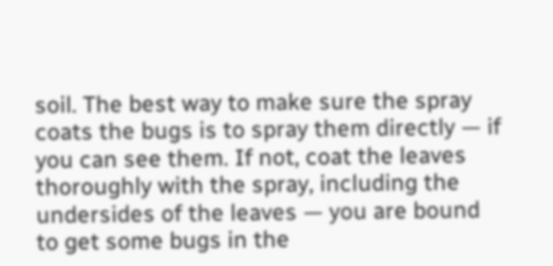soil. The best way to make sure the spray coats the bugs is to spray them directly — if you can see them. If not, coat the leaves thoroughly with the spray, including the undersides of the leaves — you are bound to get some bugs in the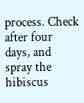process. Check after four days, and spray the hibiscus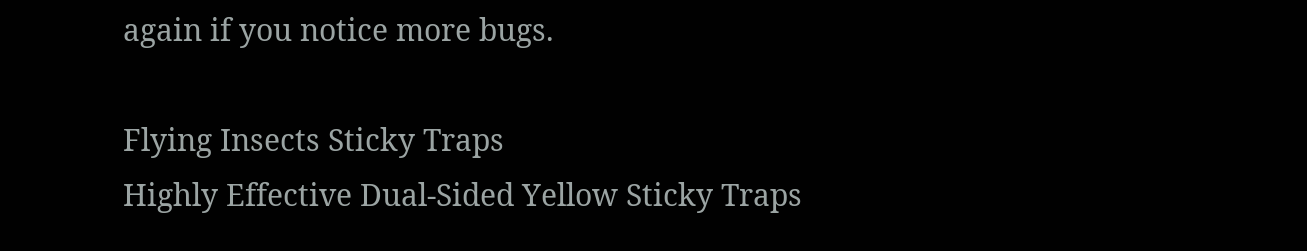again if you notice more bugs.

Flying Insects Sticky Traps
Highly Effective Dual-Sided Yellow Sticky Traps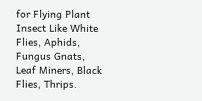for Flying Plant Insect Like White Flies, Aphids, Fungus Gnats, Leaf Miners, Black Flies, Thrips.